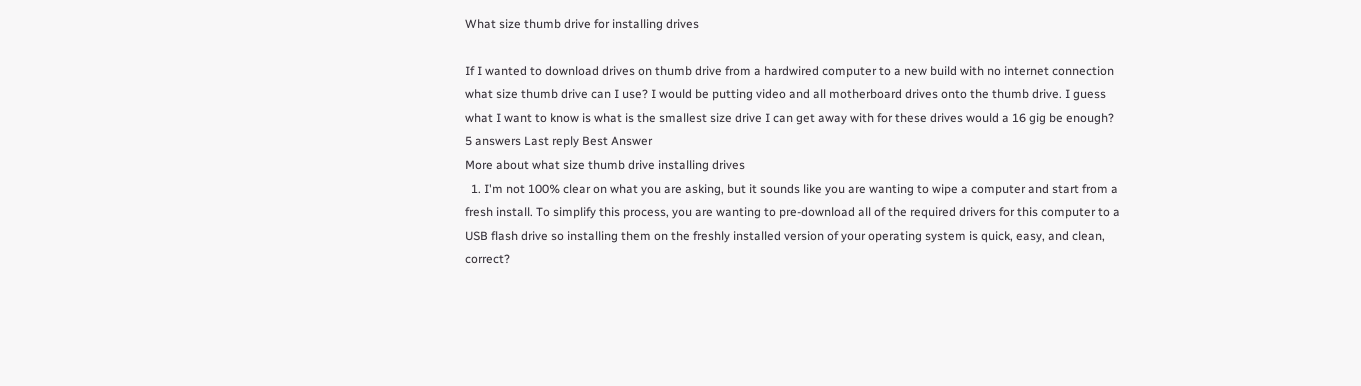What size thumb drive for installing drives

If I wanted to download drives on thumb drive from a hardwired computer to a new build with no internet connection what size thumb drive can I use? I would be putting video and all motherboard drives onto the thumb drive. I guess what I want to know is what is the smallest size drive I can get away with for these drives would a 16 gig be enough?
5 answers Last reply Best Answer
More about what size thumb drive installing drives
  1. I'm not 100% clear on what you are asking, but it sounds like you are wanting to wipe a computer and start from a fresh install. To simplify this process, you are wanting to pre-download all of the required drivers for this computer to a USB flash drive so installing them on the freshly installed version of your operating system is quick, easy, and clean, correct?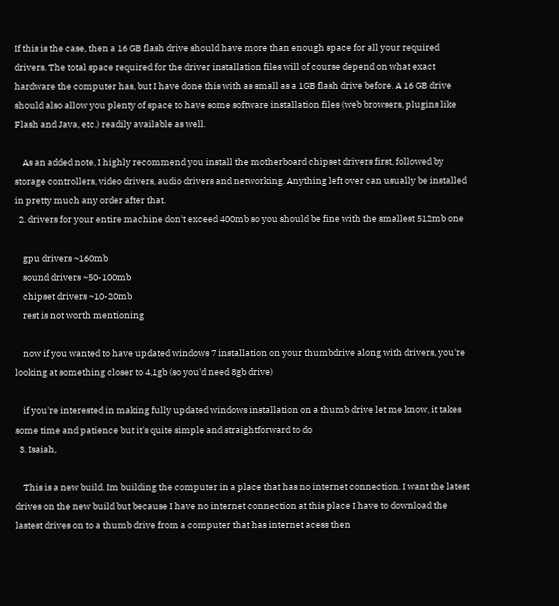If this is the case, then a 16 GB flash drive should have more than enough space for all your required drivers. The total space required for the driver installation files will of course depend on what exact hardware the computer has, but I have done this with as small as a 1GB flash drive before. A 16 GB drive should also allow you plenty of space to have some software installation files (web browsers, plugins like Flash and Java, etc.) readily available as well.

    As an added note, I highly recommend you install the motherboard chipset drivers first, followed by storage controllers, video drivers, audio drivers and networking. Anything left over can usually be installed in pretty much any order after that.
  2. drivers for your entire machine don't exceed 400mb so you should be fine with the smallest 512mb one

    gpu drivers ~160mb
    sound drivers ~50-100mb
    chipset drivers ~10-20mb
    rest is not worth mentioning

    now if you wanted to have updated windows 7 installation on your thumbdrive along with drivers, you're looking at something closer to 4,1gb (so you'd need 8gb drive)

    if you're interested in making fully updated windows installation on a thumb drive let me know, it takes some time and patience but it's quite simple and straightforward to do
  3. Isaiah,

    This is a new build. Im building the computer in a place that has no internet connection. I want the latest drives on the new build but because I have no internet connection at this place I have to download the lastest drives on to a thumb drive from a computer that has internet acess then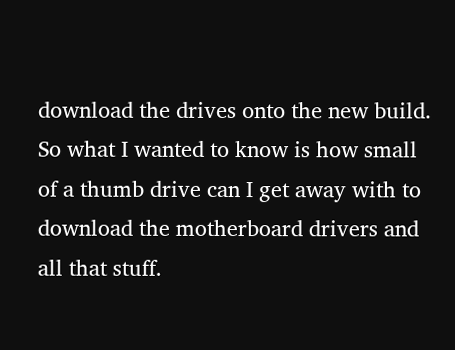download the drives onto the new build. So what I wanted to know is how small of a thumb drive can I get away with to download the motherboard drivers and all that stuff.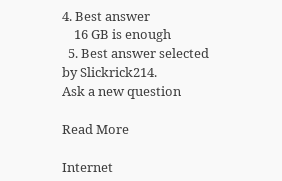4. Best answer
    16 GB is enough
  5. Best answer selected by Slickrick214.
Ask a new question

Read More

Internet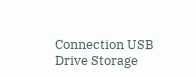Connection USB Drive Storage